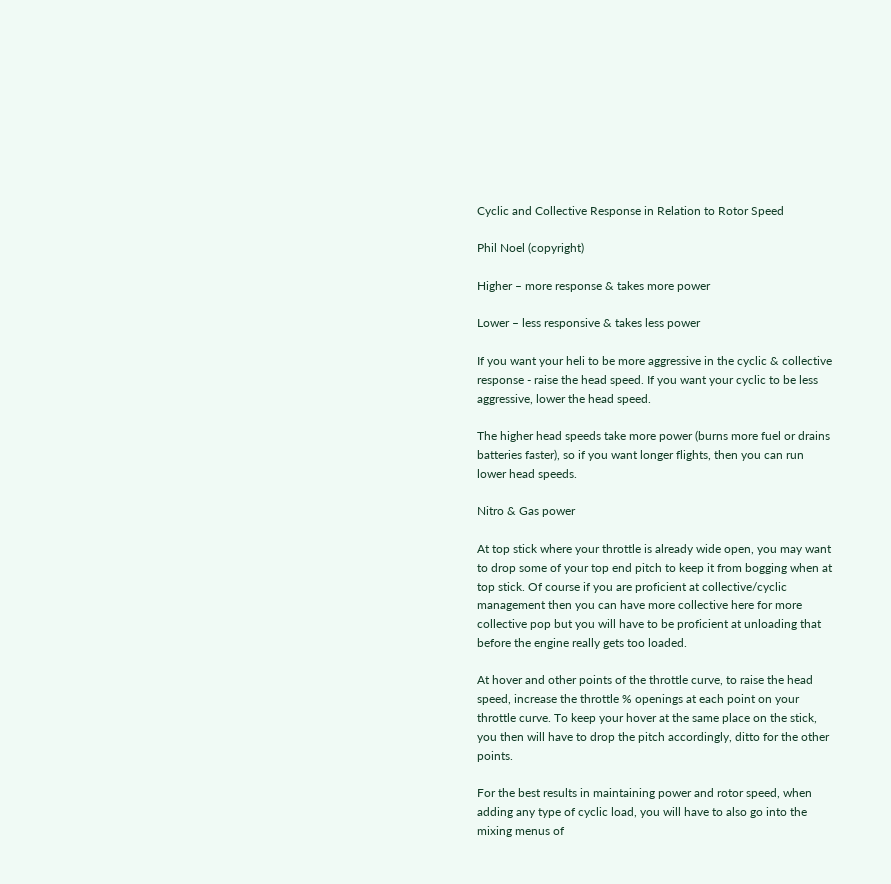Cyclic and Collective Response in Relation to Rotor Speed

Phil Noel (copyright)

Higher – more response & takes more power

Lower – less responsive & takes less power

If you want your heli to be more aggressive in the cyclic & collective response - raise the head speed. If you want your cyclic to be less aggressive, lower the head speed.

The higher head speeds take more power (burns more fuel or drains batteries faster), so if you want longer flights, then you can run lower head speeds.

Nitro & Gas power

At top stick where your throttle is already wide open, you may want to drop some of your top end pitch to keep it from bogging when at top stick. Of course if you are proficient at collective/cyclic  management then you can have more collective here for more collective pop but you will have to be proficient at unloading that before the engine really gets too loaded.

At hover and other points of the throttle curve, to raise the head speed, increase the throttle % openings at each point on your throttle curve. To keep your hover at the same place on the stick, you then will have to drop the pitch accordingly, ditto for the other points.

For the best results in maintaining power and rotor speed, when adding any type of cyclic load, you will have to also go into the mixing menus of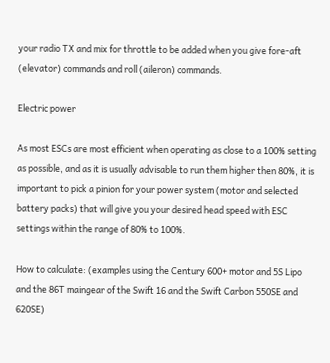your radio TX and mix for throttle to be added when you give fore-aft (elevator) commands and roll (aileron) commands.

Electric power

As most ESCs are most efficient when operating as close to a 100% setting as possible, and as it is usually advisable to run them higher then 80%, it is important to pick a pinion for your power system (motor and selected battery packs) that will give you your desired head speed with ESC settings within the range of 80% to 100%.

How to calculate: (examples using the Century 600+ motor and 5S Lipo and the 86T maingear of the Swift 16 and the Swift Carbon 550SE and 620SE)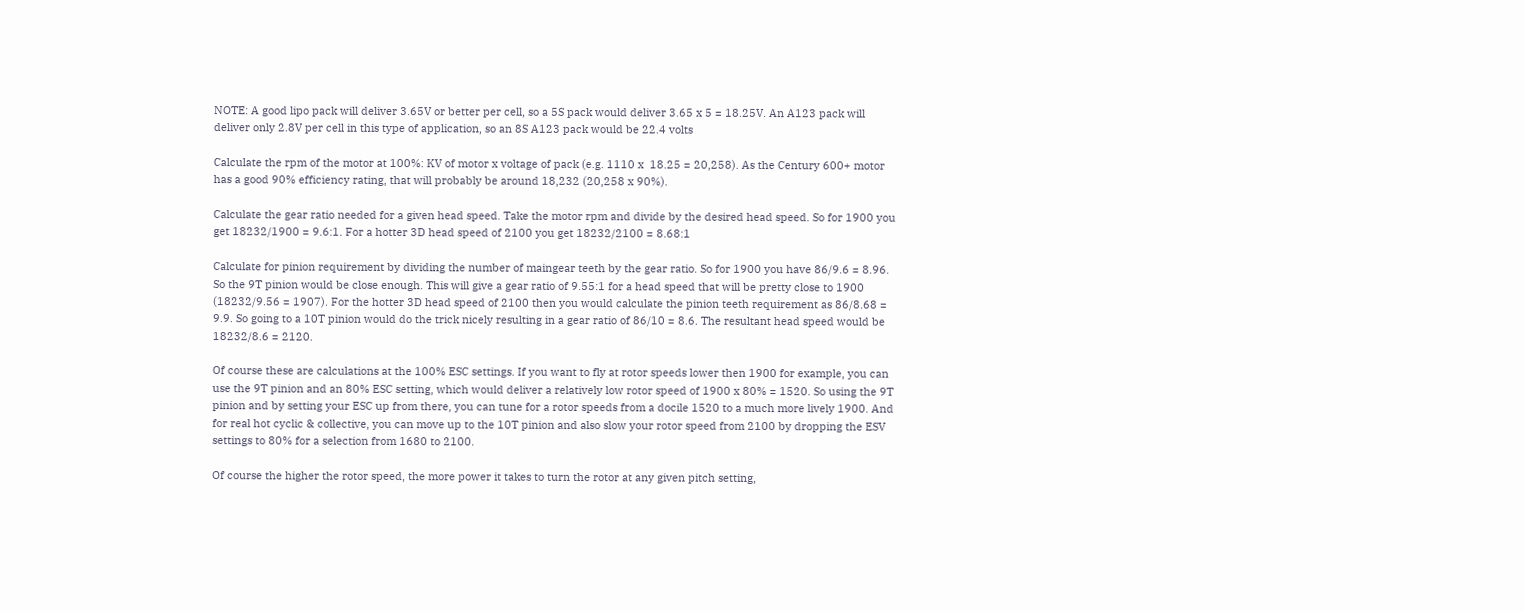NOTE: A good lipo pack will deliver 3.65V or better per cell, so a 5S pack would deliver 3.65 x 5 = 18.25V. An A123 pack will deliver only 2.8V per cell in this type of application, so an 8S A123 pack would be 22.4 volts

Calculate the rpm of the motor at 100%: KV of motor x voltage of pack (e.g. 1110 x  18.25 = 20,258). As the Century 600+ motor has a good 90% efficiency rating, that will probably be around 18,232 (20,258 x 90%).

Calculate the gear ratio needed for a given head speed. Take the motor rpm and divide by the desired head speed. So for 1900 you get 18232/1900 = 9.6:1. For a hotter 3D head speed of 2100 you get 18232/2100 = 8.68:1

Calculate for pinion requirement by dividing the number of maingear teeth by the gear ratio. So for 1900 you have 86/9.6 = 8.96. So the 9T pinion would be close enough. This will give a gear ratio of 9.55:1 for a head speed that will be pretty close to 1900 (18232/9.56 = 1907). For the hotter 3D head speed of 2100 then you would calculate the pinion teeth requirement as 86/8.68 = 9.9. So going to a 10T pinion would do the trick nicely resulting in a gear ratio of 86/10 = 8.6. The resultant head speed would be 18232/8.6 = 2120.

Of course these are calculations at the 100% ESC settings. If you want to fly at rotor speeds lower then 1900 for example, you can use the 9T pinion and an 80% ESC setting, which would deliver a relatively low rotor speed of 1900 x 80% = 1520. So using the 9T pinion and by setting your ESC up from there, you can tune for a rotor speeds from a docile 1520 to a much more lively 1900. And for real hot cyclic & collective, you can move up to the 10T pinion and also slow your rotor speed from 2100 by dropping the ESV settings to 80% for a selection from 1680 to 2100.

Of course the higher the rotor speed, the more power it takes to turn the rotor at any given pitch setting,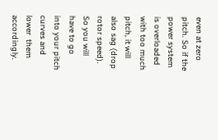even at zero pitch. So if the power system is overloaded with too much pitch, it will also sag (drop rotor speed). So you will have to go into your pitch curves and lower  them accordingly.